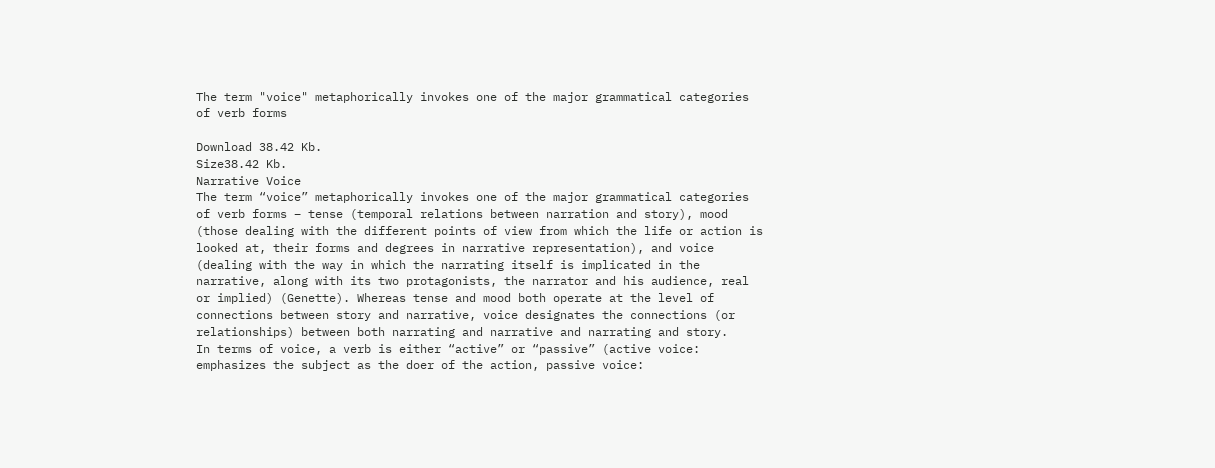The term "voice" metaphorically invokes one of the major grammatical categories of verb forms

Download 38.42 Kb.
Size38.42 Kb.
Narrative Voice
The term “voice” metaphorically invokes one of the major grammatical categories of verb forms – tense (temporal relations between narration and story), mood (those dealing with the different points of view from which the life or action is looked at, their forms and degrees in narrative representation), and voice (dealing with the way in which the narrating itself is implicated in the narrative, along with its two protagonists, the narrator and his audience, real or implied) (Genette). Whereas tense and mood both operate at the level of connections between story and narrative, voice designates the connections (or relationships) between both narrating and narrative and narrating and story.
In terms of voice, a verb is either “active” or “passive” (active voice: emphasizes the subject as the doer of the action, passive voice: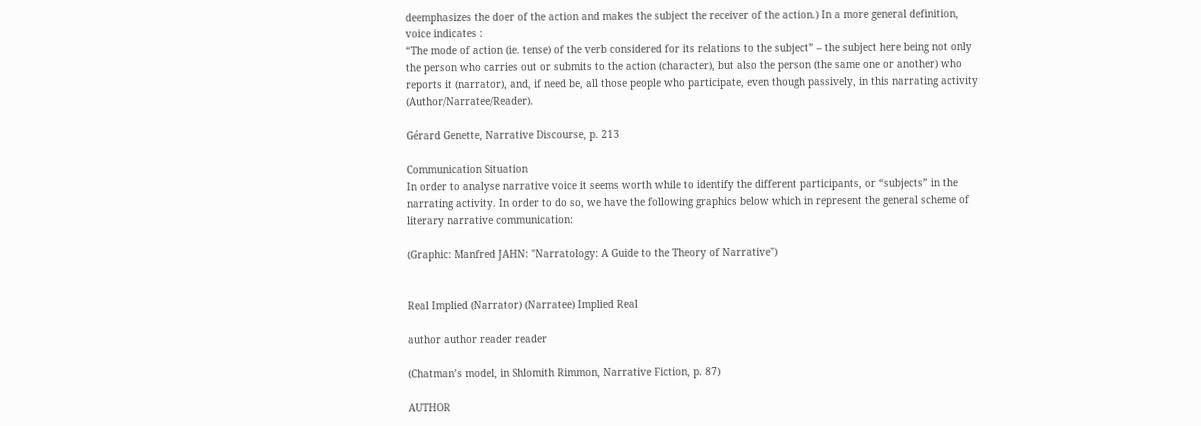deemphasizes the doer of the action and makes the subject the receiver of the action.) In a more general definition, voice indicates :
“The mode of action (ie. tense) of the verb considered for its relations to the subject” – the subject here being not only the person who carries out or submits to the action (character), but also the person (the same one or another) who reports it (narrator), and, if need be, all those people who participate, even though passively, in this narrating activity (Author/Narratee/Reader).

Gérard Genette, Narrative Discourse, p. 213

Communication Situation
In order to analyse narrative voice it seems worth while to identify the different participants, or “subjects” in the narrating activity. In order to do so, we have the following graphics below which in represent the general scheme of literary narrative communication:

(Graphic: Manfred JAHN: "Narratology: A Guide to the Theory of Narrative")


Real Implied (Narrator) (Narratee) Implied Real

author author reader reader

(Chatman’s model, in Shlomith Rimmon, Narrative Fiction, p. 87)

AUTHOR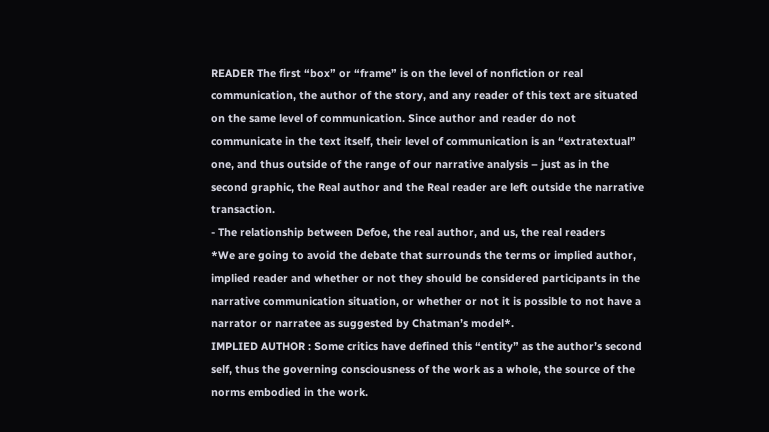READER The first “box” or “frame” is on the level of nonfiction or real communication, the author of the story, and any reader of this text are situated on the same level of communication. Since author and reader do not communicate in the text itself, their level of communication is an “extratextual” one, and thus outside of the range of our narrative analysis – just as in the second graphic, the Real author and the Real reader are left outside the narrative transaction.
- The relationship between Defoe, the real author, and us, the real readers
*We are going to avoid the debate that surrounds the terms or implied author, implied reader and whether or not they should be considered participants in the narrative communication situation, or whether or not it is possible to not have a narrator or narratee as suggested by Chatman’s model*.
IMPLIED AUTHOR : Some critics have defined this “entity” as the author’s second self, thus the governing consciousness of the work as a whole, the source of the norms embodied in the work.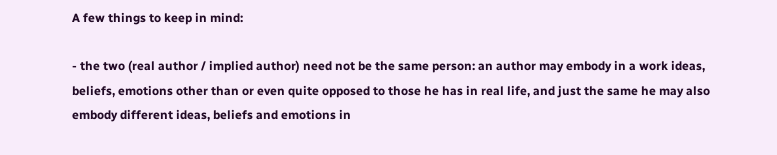A few things to keep in mind:

- the two (real author / implied author) need not be the same person: an author may embody in a work ideas, beliefs, emotions other than or even quite opposed to those he has in real life, and just the same he may also embody different ideas, beliefs and emotions in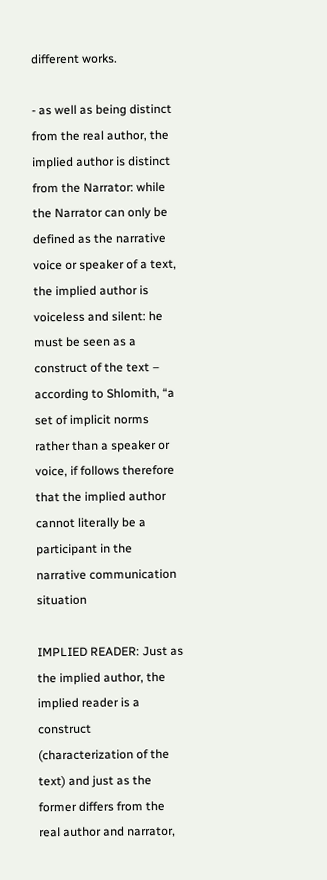different works.

- as well as being distinct from the real author, the implied author is distinct from the Narrator: while the Narrator can only be defined as the narrative voice or speaker of a text, the implied author is voiceless and silent: he must be seen as a construct of the text – according to Shlomith, “a set of implicit norms rather than a speaker or voice, if follows therefore that the implied author cannot literally be a participant in the narrative communication situation

IMPLIED READER: Just as the implied author, the implied reader is a construct (characterization of the text) and just as the former differs from the real author and narrator,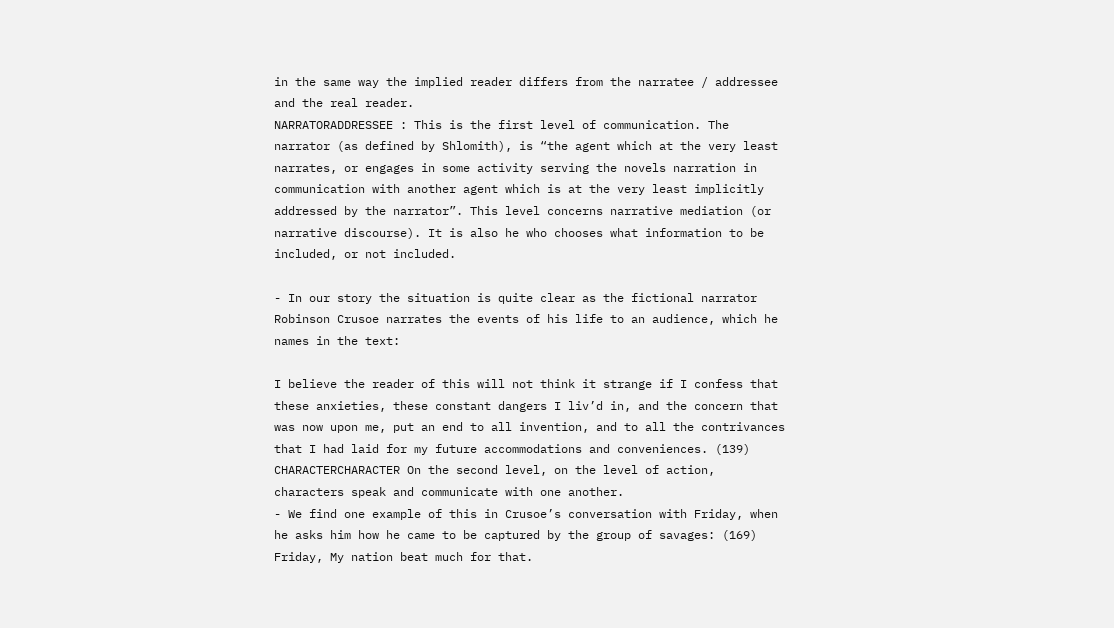in the same way the implied reader differs from the narratee / addressee and the real reader.
NARRATORADDRESSEE : This is the first level of communication. The narrator (as defined by Shlomith), is “the agent which at the very least narrates, or engages in some activity serving the novels narration in communication with another agent which is at the very least implicitly addressed by the narrator”. This level concerns narrative mediation (or narrative discourse). It is also he who chooses what information to be included, or not included.

- In our story the situation is quite clear as the fictional narrator Robinson Crusoe narrates the events of his life to an audience, which he names in the text:

I believe the reader of this will not think it strange if I confess that these anxieties, these constant dangers I liv’d in, and the concern that was now upon me, put an end to all invention, and to all the contrivances that I had laid for my future accommodations and conveniences. (139)
CHARACTERCHARACTER On the second level, on the level of action, characters speak and communicate with one another.
- We find one example of this in Crusoe’s conversation with Friday, when he asks him how he came to be captured by the group of savages: (169)
Friday, My nation beat much for that.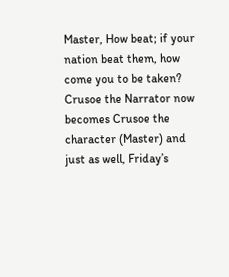Master, How beat; if your nation beat them, how come you to be taken?
Crusoe the Narrator now becomes Crusoe the character (Master) and just as well, Friday’s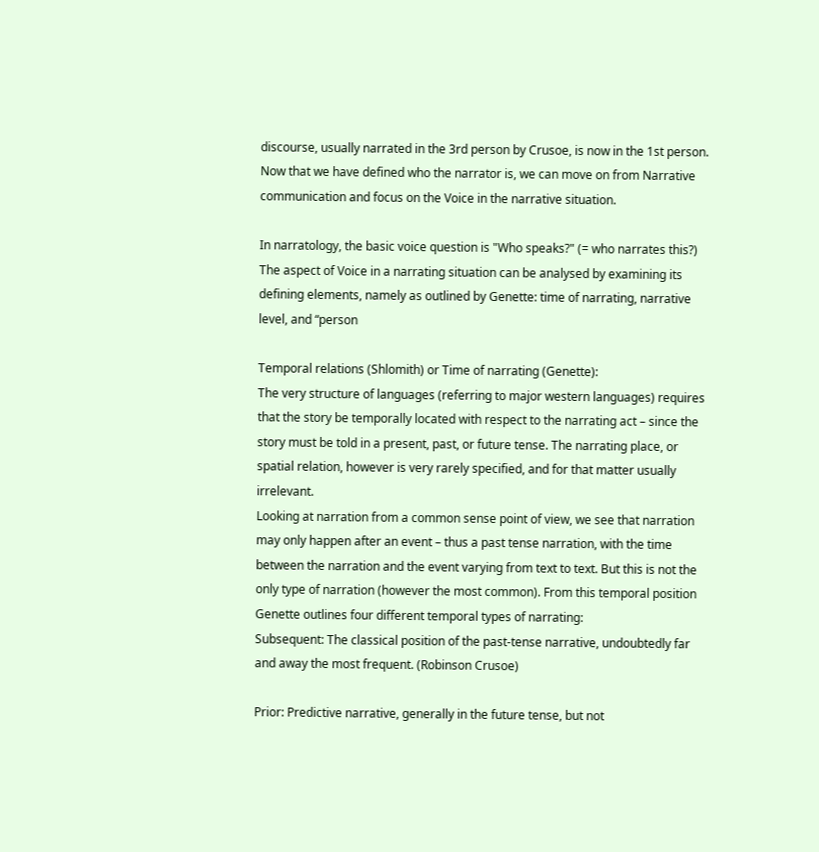discourse, usually narrated in the 3rd person by Crusoe, is now in the 1st person.
Now that we have defined who the narrator is, we can move on from Narrative communication and focus on the Voice in the narrative situation.

In narratology, the basic voice question is "Who speaks?" (= who narrates this?) The aspect of Voice in a narrating situation can be analysed by examining its defining elements, namely as outlined by Genette: time of narrating, narrative level, and “person

Temporal relations (Shlomith) or Time of narrating (Genette):
The very structure of languages (referring to major western languages) requires that the story be temporally located with respect to the narrating act – since the story must be told in a present, past, or future tense. The narrating place, or spatial relation, however is very rarely specified, and for that matter usually irrelevant.
Looking at narration from a common sense point of view, we see that narration may only happen after an event – thus a past tense narration, with the time between the narration and the event varying from text to text. But this is not the only type of narration (however the most common). From this temporal position Genette outlines four different temporal types of narrating:
Subsequent: The classical position of the past-tense narrative, undoubtedly far and away the most frequent. (Robinson Crusoe)

Prior: Predictive narrative, generally in the future tense, but not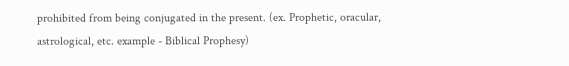prohibited from being conjugated in the present. (ex. Prophetic, oracular, astrological, etc. example - Biblical Prophesy)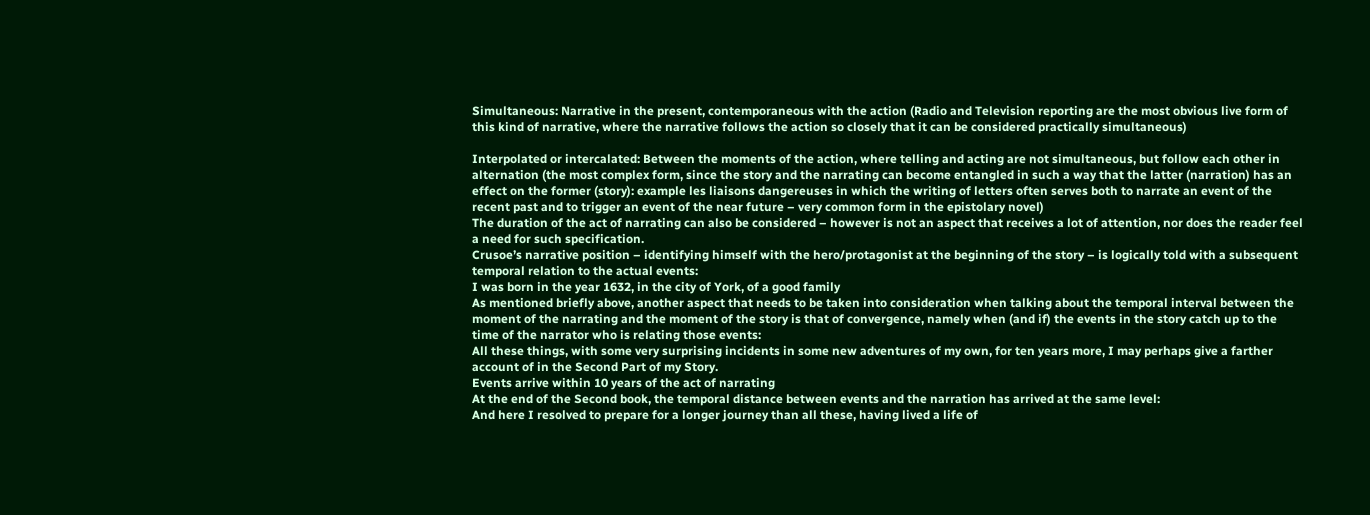Simultaneous: Narrative in the present, contemporaneous with the action (Radio and Television reporting are the most obvious live form of this kind of narrative, where the narrative follows the action so closely that it can be considered practically simultaneous)

Interpolated or intercalated: Between the moments of the action, where telling and acting are not simultaneous, but follow each other in alternation (the most complex form, since the story and the narrating can become entangled in such a way that the latter (narration) has an effect on the former (story): example les liaisons dangereuses in which the writing of letters often serves both to narrate an event of the recent past and to trigger an event of the near future – very common form in the epistolary novel)
The duration of the act of narrating can also be considered – however is not an aspect that receives a lot of attention, nor does the reader feel a need for such specification.
Crusoe’s narrative position – identifying himself with the hero/protagonist at the beginning of the story – is logically told with a subsequent temporal relation to the actual events:
I was born in the year 1632, in the city of York, of a good family
As mentioned briefly above, another aspect that needs to be taken into consideration when talking about the temporal interval between the moment of the narrating and the moment of the story is that of convergence, namely when (and if) the events in the story catch up to the time of the narrator who is relating those events:
All these things, with some very surprising incidents in some new adventures of my own, for ten years more, I may perhaps give a farther account of in the Second Part of my Story.
Events arrive within 10 years of the act of narrating
At the end of the Second book, the temporal distance between events and the narration has arrived at the same level:
And here I resolved to prepare for a longer journey than all these, having lived a life of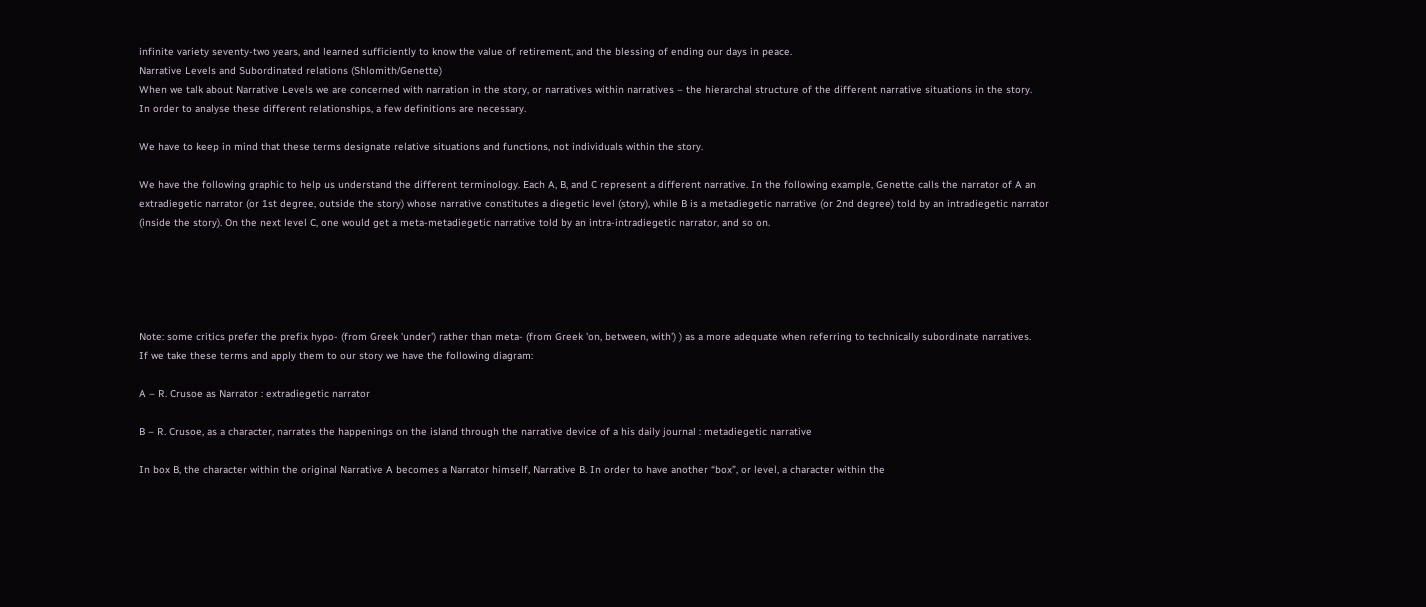infinite variety seventy-two years, and learned sufficiently to know the value of retirement, and the blessing of ending our days in peace.
Narrative Levels and Subordinated relations (Shlomith/Genette)
When we talk about Narrative Levels we are concerned with narration in the story, or narratives within narratives – the hierarchal structure of the different narrative situations in the story.
In order to analyse these different relationships, a few definitions are necessary.

We have to keep in mind that these terms designate relative situations and functions, not individuals within the story.

We have the following graphic to help us understand the different terminology. Each A, B, and C represent a different narrative. In the following example, Genette calls the narrator of A an extradiegetic narrator (or 1st degree, outside the story) whose narrative constitutes a diegetic level (story), while B is a metadiegetic narrative (or 2nd degree) told by an intradiegetic narrator (inside the story). On the next level C, one would get a meta-metadiegetic narrative told by an intra-intradiegetic narrator, and so on.





Note: some critics prefer the prefix hypo- (from Greek 'under') rather than meta- (from Greek 'on, between, with') ) as a more adequate when referring to technically subordinate narratives.
If we take these terms and apply them to our story we have the following diagram:

A – R. Crusoe as Narrator : extradiegetic narrator

B – R. Crusoe, as a character, narrates the happenings on the island through the narrative device of a his daily journal : metadiegetic narrative

In box B, the character within the original Narrative A becomes a Narrator himself, Narrative B. In order to have another “box”, or level, a character within the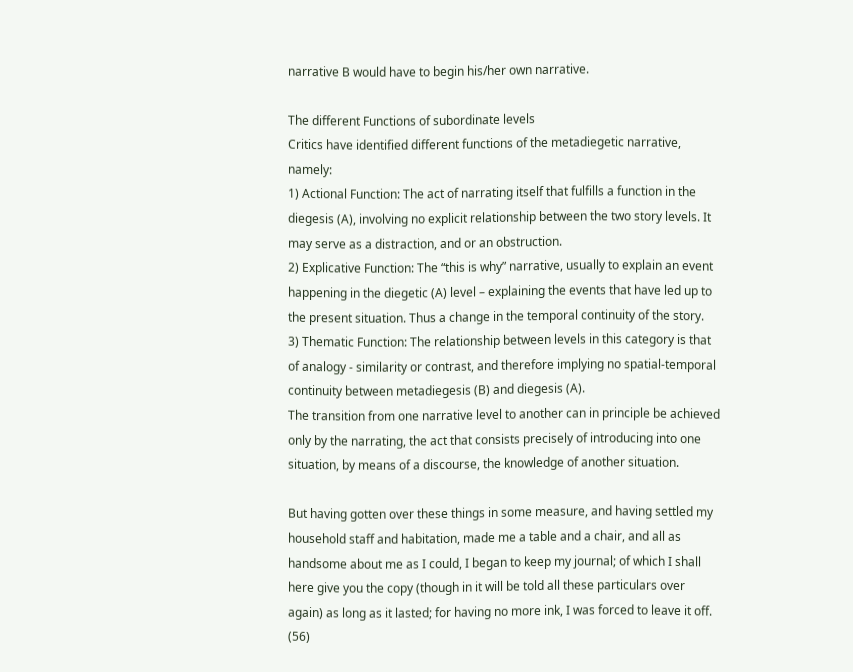narrative B would have to begin his/her own narrative.

The different Functions of subordinate levels
Critics have identified different functions of the metadiegetic narrative, namely:
1) Actional Function: The act of narrating itself that fulfills a function in the diegesis (A), involving no explicit relationship between the two story levels. It may serve as a distraction, and or an obstruction.
2) Explicative Function: The “this is why” narrative, usually to explain an event happening in the diegetic (A) level – explaining the events that have led up to the present situation. Thus a change in the temporal continuity of the story.
3) Thematic Function: The relationship between levels in this category is that of analogy - similarity or contrast, and therefore implying no spatial-temporal continuity between metadiegesis (B) and diegesis (A).
The transition from one narrative level to another can in principle be achieved only by the narrating, the act that consists precisely of introducing into one situation, by means of a discourse, the knowledge of another situation.

But having gotten over these things in some measure, and having settled my household staff and habitation, made me a table and a chair, and all as handsome about me as I could, I began to keep my journal; of which I shall here give you the copy (though in it will be told all these particulars over again) as long as it lasted; for having no more ink, I was forced to leave it off. (56)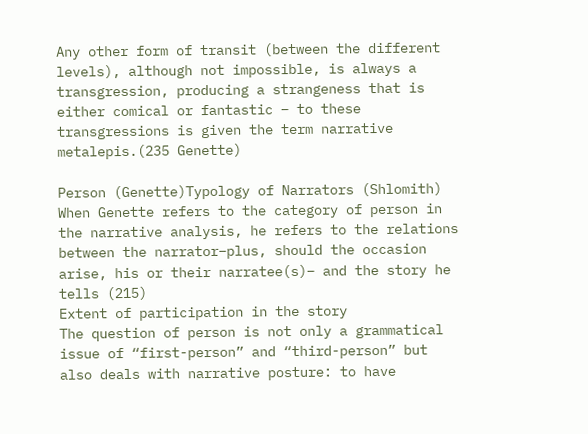Any other form of transit (between the different levels), although not impossible, is always a transgression, producing a strangeness that is either comical or fantastic – to these transgressions is given the term narrative metalepis.(235 Genette)

Person (Genette)Typology of Narrators (Shlomith)
When Genette refers to the category of person in the narrative analysis, he refers to the relations between the narrator–plus, should the occasion arise, his or their narratee(s)– and the story he tells (215)
Extent of participation in the story
The question of person is not only a grammatical issue of “first-person” and “third-person” but also deals with narrative posture: to have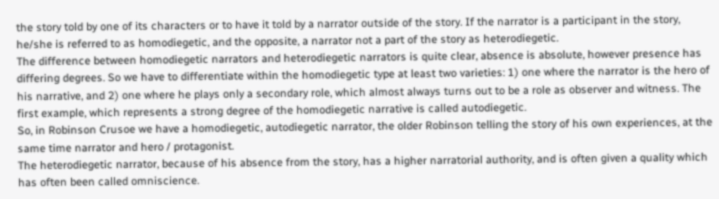the story told by one of its characters or to have it told by a narrator outside of the story. If the narrator is a participant in the story, he/she is referred to as homodiegetic, and the opposite, a narrator not a part of the story as heterodiegetic.
The difference between homodiegetic narrators and heterodiegetic narrators is quite clear, absence is absolute, however presence has differing degrees. So we have to differentiate within the homodiegetic type at least two varieties: 1) one where the narrator is the hero of his narrative, and 2) one where he plays only a secondary role, which almost always turns out to be a role as observer and witness. The first example, which represents a strong degree of the homodiegetic narrative is called autodiegetic.
So, in Robinson Crusoe we have a homodiegetic, autodiegetic narrator, the older Robinson telling the story of his own experiences, at the same time narrator and hero / protagonist.
The heterodiegetic narrator, because of his absence from the story, has a higher narratorial authority, and is often given a quality which has often been called omniscience.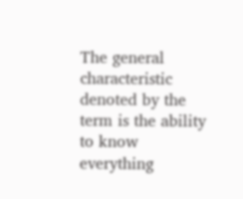The general characteristic denoted by the term is the ability to know everything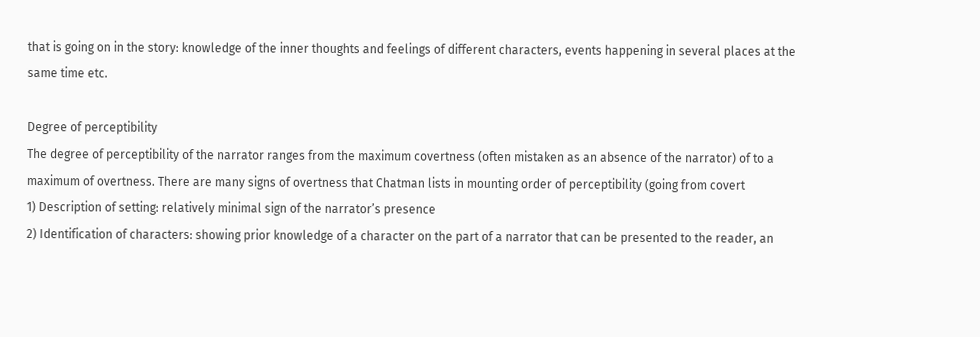that is going on in the story: knowledge of the inner thoughts and feelings of different characters, events happening in several places at the same time etc.

Degree of perceptibility
The degree of perceptibility of the narrator ranges from the maximum covertness (often mistaken as an absence of the narrator) of to a maximum of overtness. There are many signs of overtness that Chatman lists in mounting order of perceptibility (going from covert
1) Description of setting: relatively minimal sign of the narrator’s presence
2) Identification of characters: showing prior knowledge of a character on the part of a narrator that can be presented to the reader, an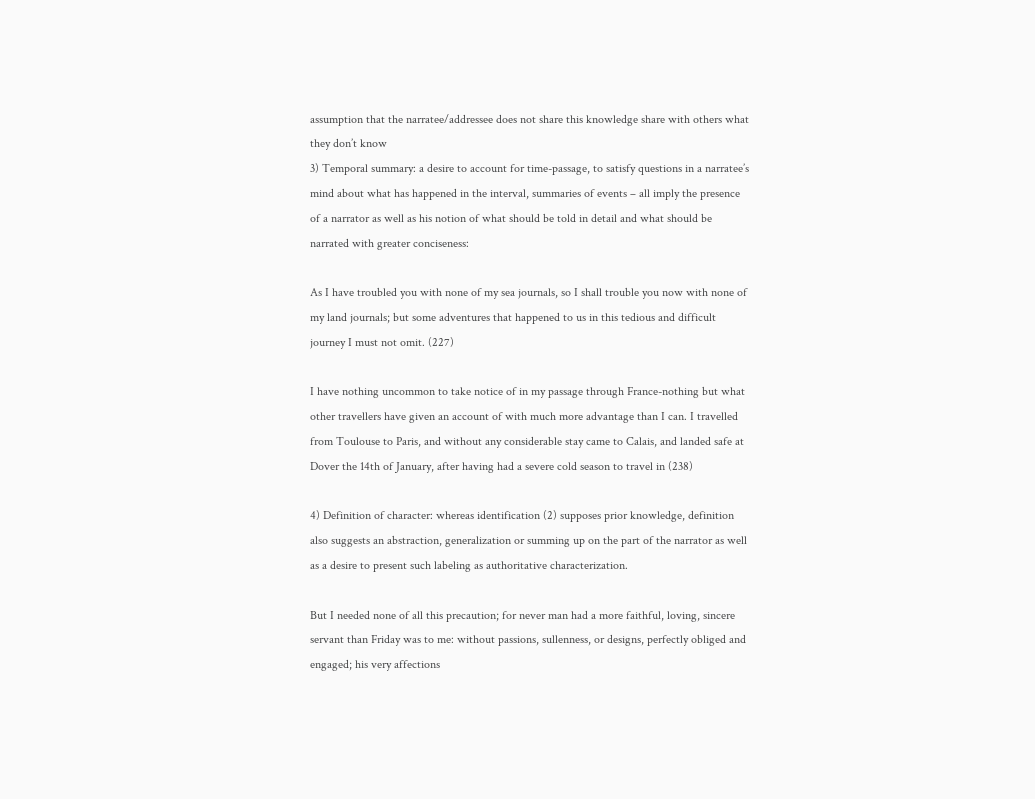assumption that the narratee/addressee does not share this knowledge share with others what they don’t know
3) Temporal summary: a desire to account for time-passage, to satisfy questions in a narratee’s mind about what has happened in the interval, summaries of events – all imply the presence of a narrator as well as his notion of what should be told in detail and what should be narrated with greater conciseness:

As I have troubled you with none of my sea journals, so I shall trouble you now with none of my land journals; but some adventures that happened to us in this tedious and difficult journey I must not omit. (227)

I have nothing uncommon to take notice of in my passage through France-nothing but what other travellers have given an account of with much more advantage than I can. I travelled from Toulouse to Paris, and without any considerable stay came to Calais, and landed safe at Dover the 14th of January, after having had a severe cold season to travel in (238)

4) Definition of character: whereas identification (2) supposes prior knowledge, definition also suggests an abstraction, generalization or summing up on the part of the narrator as well as a desire to present such labeling as authoritative characterization.

But I needed none of all this precaution; for never man had a more faithful, loving, sincere servant than Friday was to me: without passions, sullenness, or designs, perfectly obliged and engaged; his very affections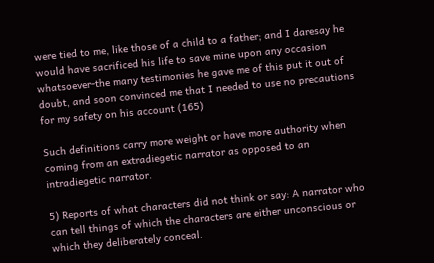were tied to me, like those of a child to a father; and I daresay he would have sacrificed his life to save mine upon any occasion whatsoever-the many testimonies he gave me of this put it out of doubt, and soon convinced me that I needed to use no precautions for my safety on his account (165)

Such definitions carry more weight or have more authority when coming from an extradiegetic narrator as opposed to an intradiegetic narrator.

5) Reports of what characters did not think or say: A narrator who can tell things of which the characters are either unconscious or which they deliberately conceal.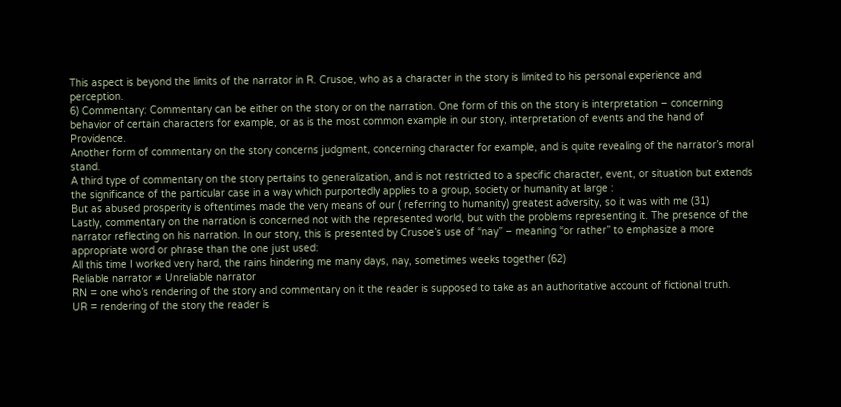This aspect is beyond the limits of the narrator in R. Crusoe, who as a character in the story is limited to his personal experience and perception.
6) Commentary: Commentary can be either on the story or on the narration. One form of this on the story is interpretation – concerning behavior of certain characters for example, or as is the most common example in our story, interpretation of events and the hand of Providence.
Another form of commentary on the story concerns judgment, concerning character for example, and is quite revealing of the narrator’s moral stand.
A third type of commentary on the story pertains to generalization, and is not restricted to a specific character, event, or situation but extends the significance of the particular case in a way which purportedly applies to a group, society or humanity at large :
But as abused prosperity is oftentimes made the very means of our ( referring to humanity) greatest adversity, so it was with me (31)
Lastly, commentary on the narration is concerned not with the represented world, but with the problems representing it. The presence of the narrator reflecting on his narration. In our story, this is presented by Crusoe’s use of “nay” – meaning “or rather” to emphasize a more appropriate word or phrase than the one just used:
All this time I worked very hard, the rains hindering me many days, nay, sometimes weeks together (62)
Reliable narrator ≠ Unreliable narrator
RN = one who’s rendering of the story and commentary on it the reader is supposed to take as an authoritative account of fictional truth.
UR = rendering of the story the reader is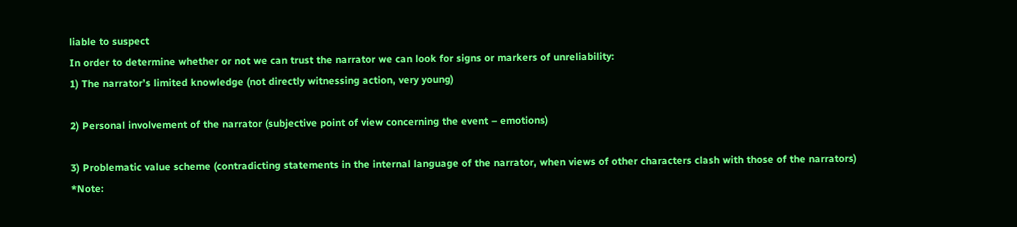liable to suspect
In order to determine whether or not we can trust the narrator we can look for signs or markers of unreliability:
1) The narrator’s limited knowledge (not directly witnessing action, very young)

2) Personal involvement of the narrator (subjective point of view concerning the event – emotions)

3) Problematic value scheme (contradicting statements in the internal language of the narrator, when views of other characters clash with those of the narrators)
*Note: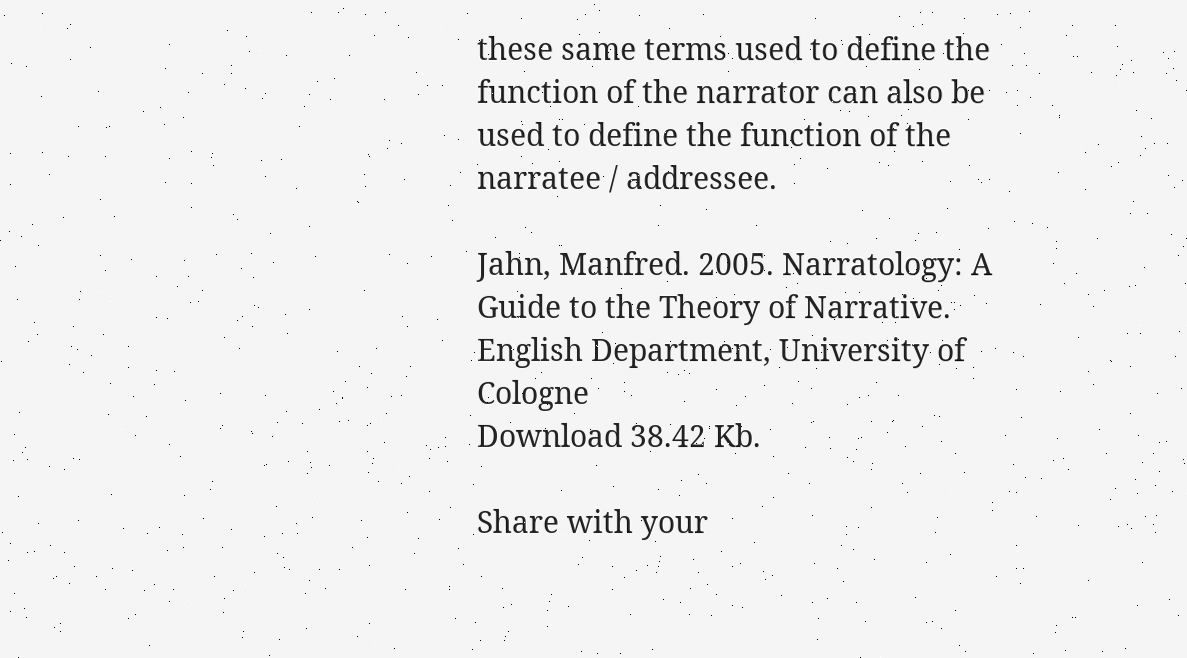these same terms used to define the function of the narrator can also be used to define the function of the narratee / addressee.

Jahn, Manfred. 2005. Narratology: A Guide to the Theory of Narrative. English Department, University of Cologne
Download 38.42 Kb.

Share with your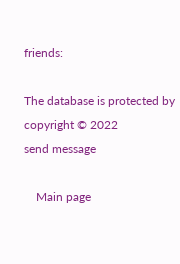friends:

The database is protected by copyright © 2022
send message

    Main page